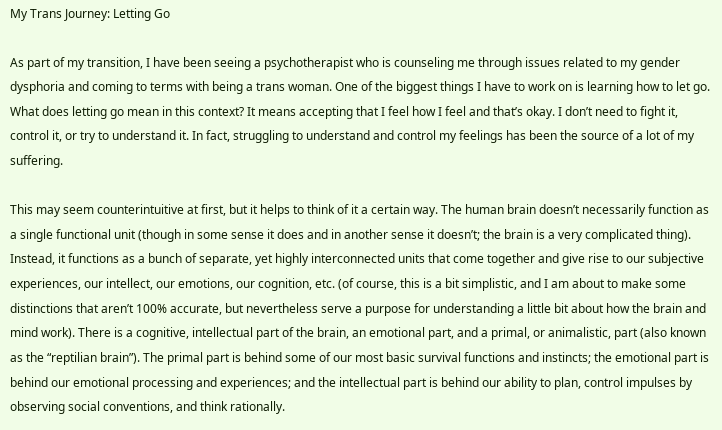My Trans Journey: Letting Go

As part of my transition, I have been seeing a psychotherapist who is counseling me through issues related to my gender dysphoria and coming to terms with being a trans woman. One of the biggest things I have to work on is learning how to let go. What does letting go mean in this context? It means accepting that I feel how I feel and that’s okay. I don’t need to fight it, control it, or try to understand it. In fact, struggling to understand and control my feelings has been the source of a lot of my suffering.

This may seem counterintuitive at first, but it helps to think of it a certain way. The human brain doesn’t necessarily function as a single functional unit (though in some sense it does and in another sense it doesn’t; the brain is a very complicated thing). Instead, it functions as a bunch of separate, yet highly interconnected units that come together and give rise to our subjective experiences, our intellect, our emotions, our cognition, etc. (of course, this is a bit simplistic, and I am about to make some distinctions that aren’t 100% accurate, but nevertheless serve a purpose for understanding a little bit about how the brain and mind work). There is a cognitive, intellectual part of the brain, an emotional part, and a primal, or animalistic, part (also known as the “reptilian brain”). The primal part is behind some of our most basic survival functions and instincts; the emotional part is behind our emotional processing and experiences; and the intellectual part is behind our ability to plan, control impulses by observing social conventions, and think rationally.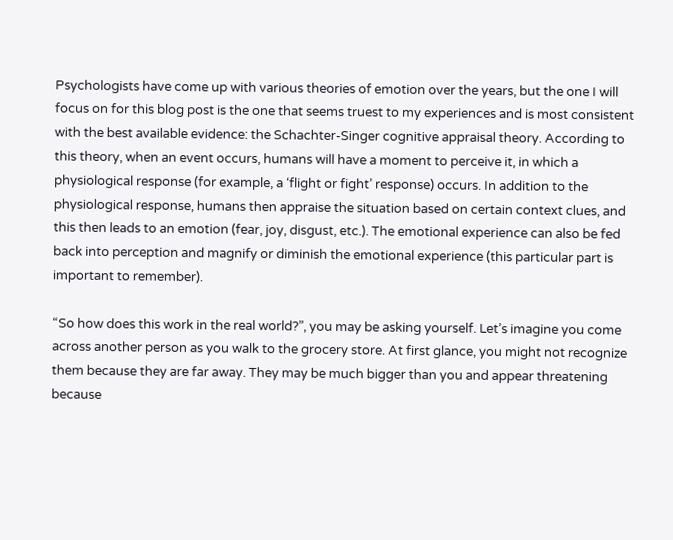Psychologists have come up with various theories of emotion over the years, but the one I will focus on for this blog post is the one that seems truest to my experiences and is most consistent with the best available evidence: the Schachter-Singer cognitive appraisal theory. According to this theory, when an event occurs, humans will have a moment to perceive it, in which a physiological response (for example, a ‘flight or fight’ response) occurs. In addition to the physiological response, humans then appraise the situation based on certain context clues, and this then leads to an emotion (fear, joy, disgust, etc.). The emotional experience can also be fed back into perception and magnify or diminish the emotional experience (this particular part is important to remember).

“So how does this work in the real world?”, you may be asking yourself. Let’s imagine you come across another person as you walk to the grocery store. At first glance, you might not recognize them because they are far away. They may be much bigger than you and appear threatening because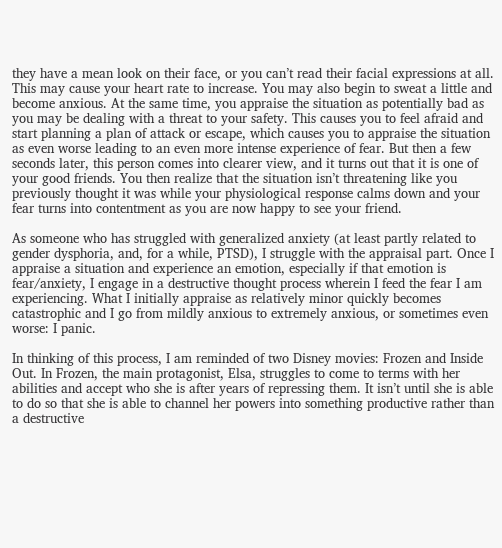they have a mean look on their face, or you can’t read their facial expressions at all. This may cause your heart rate to increase. You may also begin to sweat a little and become anxious. At the same time, you appraise the situation as potentially bad as you may be dealing with a threat to your safety. This causes you to feel afraid and start planning a plan of attack or escape, which causes you to appraise the situation as even worse leading to an even more intense experience of fear. But then a few seconds later, this person comes into clearer view, and it turns out that it is one of your good friends. You then realize that the situation isn’t threatening like you previously thought it was while your physiological response calms down and your fear turns into contentment as you are now happy to see your friend.

As someone who has struggled with generalized anxiety (at least partly related to gender dysphoria, and, for a while, PTSD), I struggle with the appraisal part. Once I appraise a situation and experience an emotion, especially if that emotion is fear/anxiety, I engage in a destructive thought process wherein I feed the fear I am experiencing. What I initially appraise as relatively minor quickly becomes catastrophic and I go from mildly anxious to extremely anxious, or sometimes even worse: I panic.

In thinking of this process, I am reminded of two Disney movies: Frozen and Inside Out. In Frozen, the main protagonist, Elsa, struggles to come to terms with her abilities and accept who she is after years of repressing them. It isn’t until she is able to do so that she is able to channel her powers into something productive rather than a destructive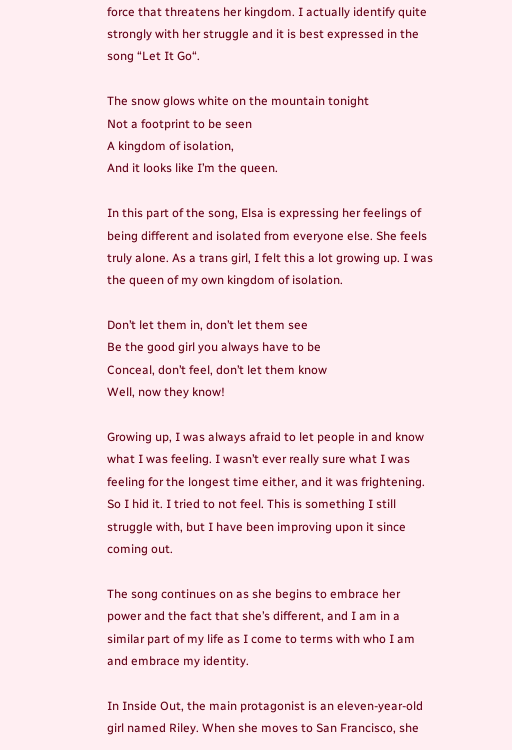force that threatens her kingdom. I actually identify quite strongly with her struggle and it is best expressed in the song “Let It Go“.

The snow glows white on the mountain tonight
Not a footprint to be seen
A kingdom of isolation,
And it looks like I’m the queen.

In this part of the song, Elsa is expressing her feelings of being different and isolated from everyone else. She feels truly alone. As a trans girl, I felt this a lot growing up. I was the queen of my own kingdom of isolation.

Don’t let them in, don’t let them see
Be the good girl you always have to be
Conceal, don’t feel, don’t let them know
Well, now they know!

Growing up, I was always afraid to let people in and know what I was feeling. I wasn’t ever really sure what I was feeling for the longest time either, and it was frightening. So I hid it. I tried to not feel. This is something I still struggle with, but I have been improving upon it since coming out.

The song continues on as she begins to embrace her power and the fact that she’s different, and I am in a similar part of my life as I come to terms with who I am and embrace my identity.

In Inside Out, the main protagonist is an eleven-year-old girl named Riley. When she moves to San Francisco, she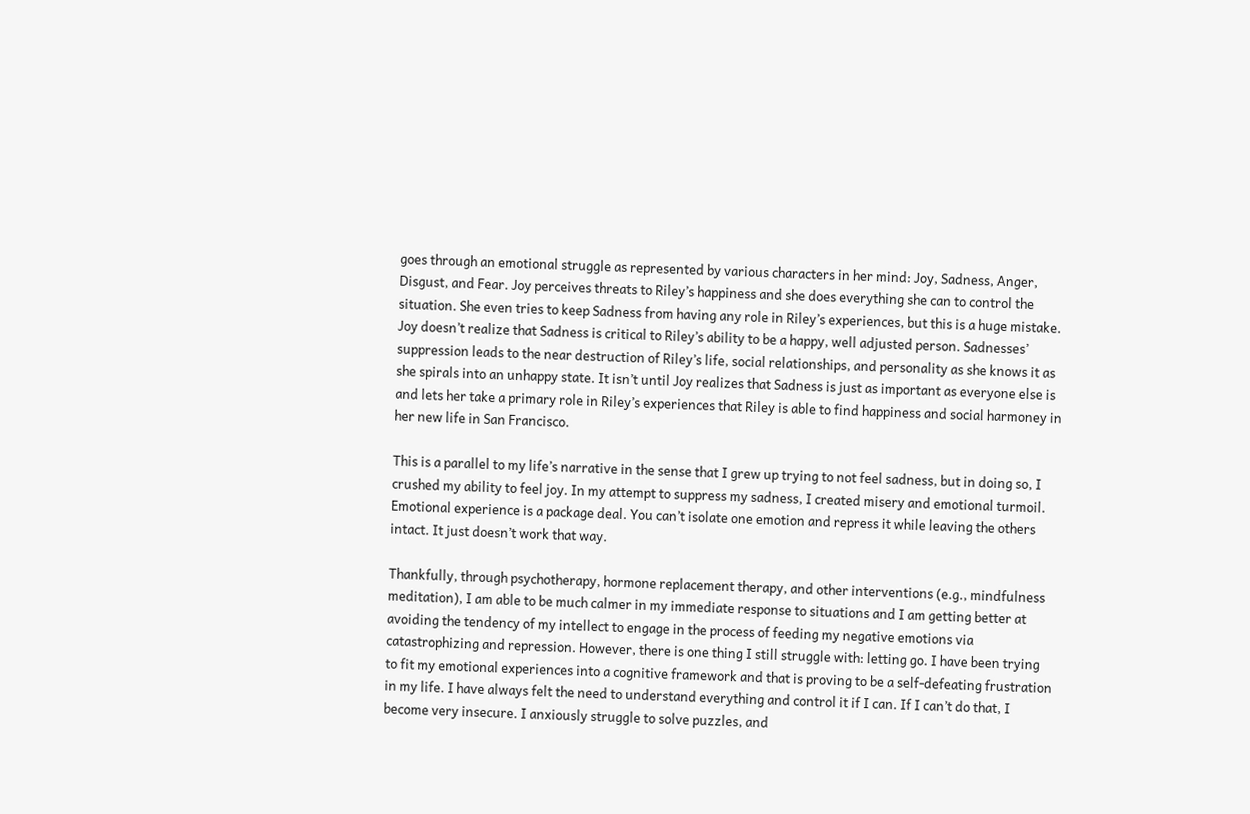goes through an emotional struggle as represented by various characters in her mind: Joy, Sadness, Anger, Disgust, and Fear. Joy perceives threats to Riley’s happiness and she does everything she can to control the situation. She even tries to keep Sadness from having any role in Riley’s experiences, but this is a huge mistake. Joy doesn’t realize that Sadness is critical to Riley’s ability to be a happy, well adjusted person. Sadnesses’ suppression leads to the near destruction of Riley’s life, social relationships, and personality as she knows it as she spirals into an unhappy state. It isn’t until Joy realizes that Sadness is just as important as everyone else is and lets her take a primary role in Riley’s experiences that Riley is able to find happiness and social harmoney in her new life in San Francisco.

This is a parallel to my life’s narrative in the sense that I grew up trying to not feel sadness, but in doing so, I crushed my ability to feel joy. In my attempt to suppress my sadness, I created misery and emotional turmoil. Emotional experience is a package deal. You can’t isolate one emotion and repress it while leaving the others intact. It just doesn’t work that way.

Thankfully, through psychotherapy, hormone replacement therapy, and other interventions (e.g., mindfulness meditation), I am able to be much calmer in my immediate response to situations and I am getting better at avoiding the tendency of my intellect to engage in the process of feeding my negative emotions via catastrophizing and repression. However, there is one thing I still struggle with: letting go. I have been trying to fit my emotional experiences into a cognitive framework and that is proving to be a self-defeating frustration in my life. I have always felt the need to understand everything and control it if I can. If I can’t do that, I become very insecure. I anxiously struggle to solve puzzles, and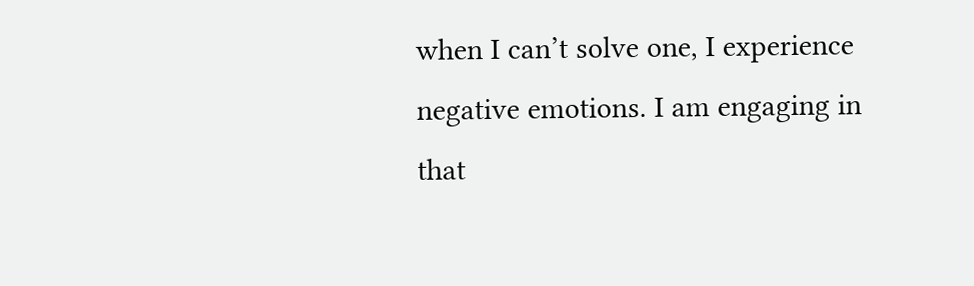when I can’t solve one, I experience negative emotions. I am engaging in that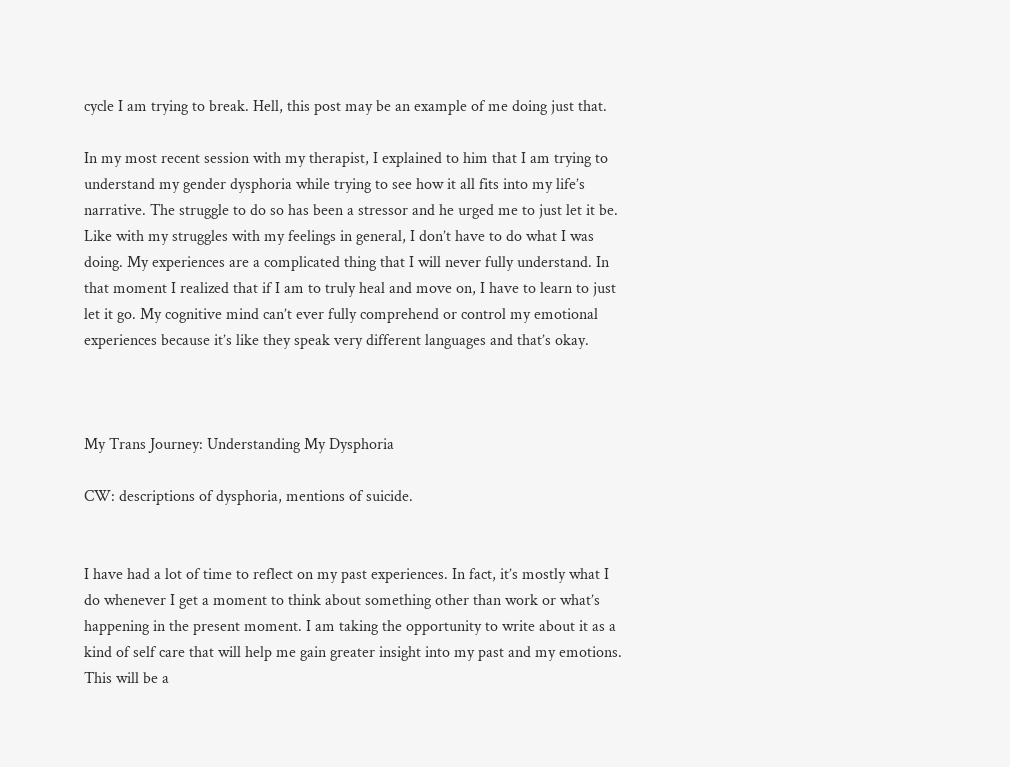cycle I am trying to break. Hell, this post may be an example of me doing just that.

In my most recent session with my therapist, I explained to him that I am trying to understand my gender dysphoria while trying to see how it all fits into my life’s narrative. The struggle to do so has been a stressor and he urged me to just let it be. Like with my struggles with my feelings in general, I don’t have to do what I was doing. My experiences are a complicated thing that I will never fully understand. In that moment I realized that if I am to truly heal and move on, I have to learn to just let it go. My cognitive mind can’t ever fully comprehend or control my emotional experiences because it’s like they speak very different languages and that’s okay.



My Trans Journey: Understanding My Dysphoria

CW: descriptions of dysphoria, mentions of suicide.


I have had a lot of time to reflect on my past experiences. In fact, it’s mostly what I do whenever I get a moment to think about something other than work or what’s happening in the present moment. I am taking the opportunity to write about it as a kind of self care that will help me gain greater insight into my past and my emotions. This will be a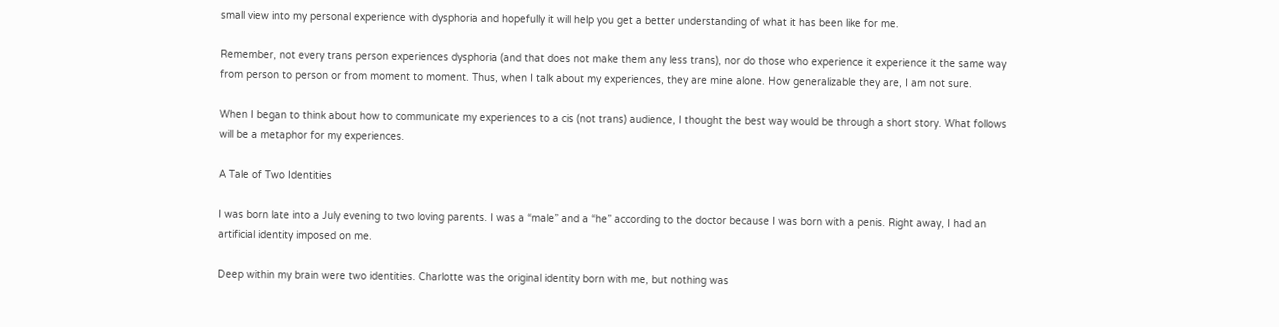small view into my personal experience with dysphoria and hopefully it will help you get a better understanding of what it has been like for me.

Remember, not every trans person experiences dysphoria (and that does not make them any less trans), nor do those who experience it experience it the same way from person to person or from moment to moment. Thus, when I talk about my experiences, they are mine alone. How generalizable they are, I am not sure.

When I began to think about how to communicate my experiences to a cis (not trans) audience, I thought the best way would be through a short story. What follows will be a metaphor for my experiences.

A Tale of Two Identities

I was born late into a July evening to two loving parents. I was a “male” and a “he” according to the doctor because I was born with a penis. Right away, I had an artificial identity imposed on me.

Deep within my brain were two identities. Charlotte was the original identity born with me, but nothing was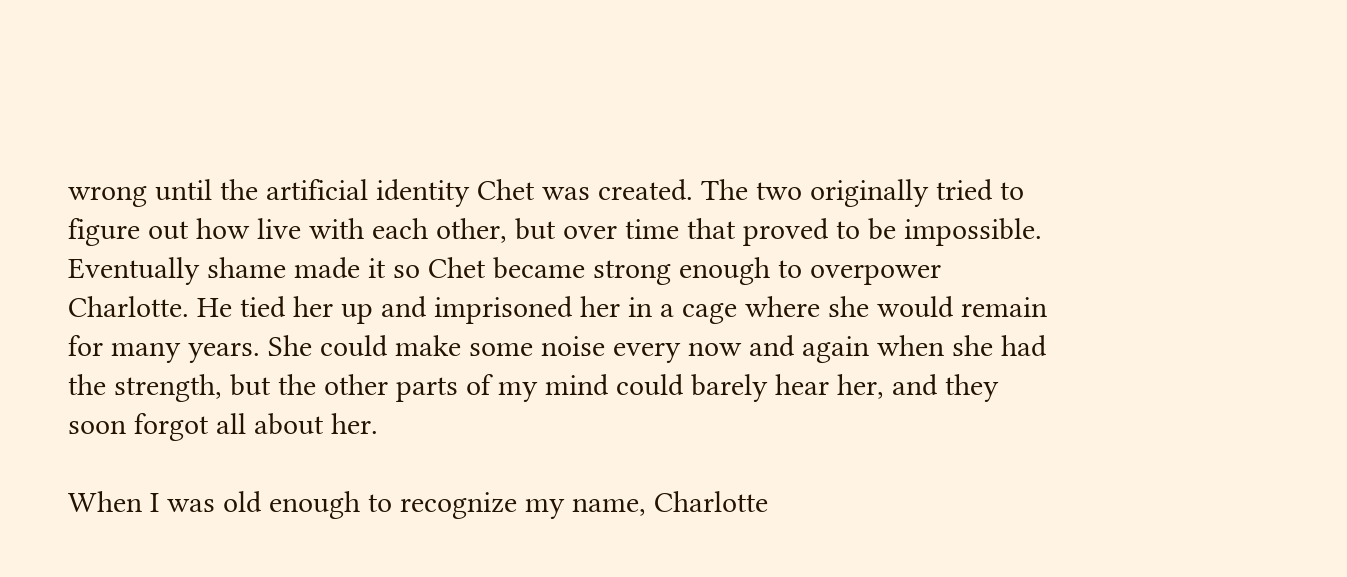wrong until the artificial identity Chet was created. The two originally tried to figure out how live with each other, but over time that proved to be impossible. Eventually shame made it so Chet became strong enough to overpower Charlotte. He tied her up and imprisoned her in a cage where she would remain for many years. She could make some noise every now and again when she had the strength, but the other parts of my mind could barely hear her, and they soon forgot all about her.

When I was old enough to recognize my name, Charlotte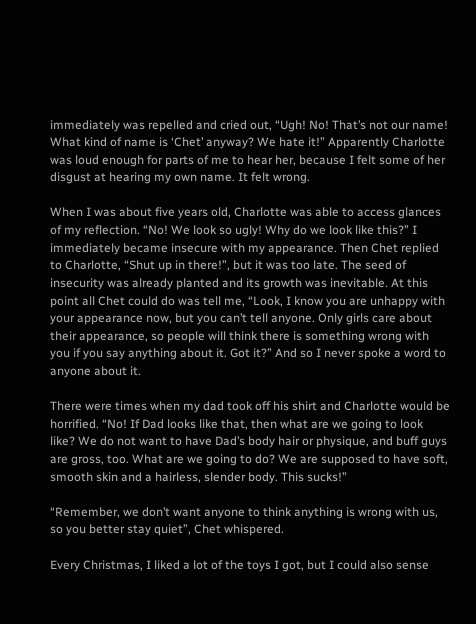immediately was repelled and cried out, “Ugh! No! That’s not our name! What kind of name is ‘Chet’ anyway? We hate it!” Apparently Charlotte was loud enough for parts of me to hear her, because I felt some of her disgust at hearing my own name. It felt wrong.

When I was about five years old, Charlotte was able to access glances of my reflection. “No! We look so ugly! Why do we look like this?” I immediately became insecure with my appearance. Then Chet replied to Charlotte, “Shut up in there!”, but it was too late. The seed of insecurity was already planted and its growth was inevitable. At this point all Chet could do was tell me, “Look, I know you are unhappy with your appearance now, but you can’t tell anyone. Only girls care about their appearance, so people will think there is something wrong with you if you say anything about it. Got it?” And so I never spoke a word to anyone about it.

There were times when my dad took off his shirt and Charlotte would be horrified. “No! If Dad looks like that, then what are we going to look like? We do not want to have Dad’s body hair or physique, and buff guys are gross, too. What are we going to do? We are supposed to have soft, smooth skin and a hairless, slender body. This sucks!”

“Remember, we don’t want anyone to think anything is wrong with us, so you better stay quiet”, Chet whispered.

Every Christmas, I liked a lot of the toys I got, but I could also sense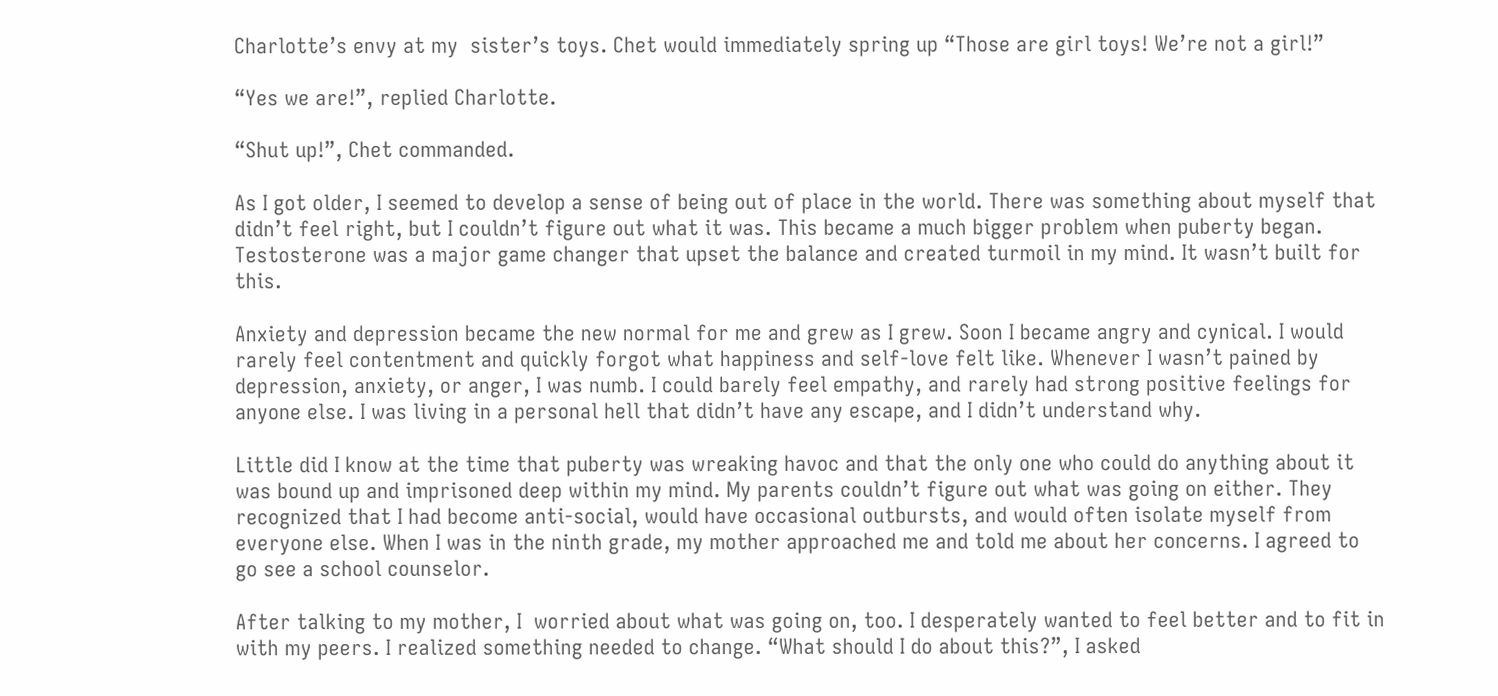Charlotte’s envy at my  sister’s toys. Chet would immediately spring up “Those are girl toys! We’re not a girl!”

“Yes we are!”, replied Charlotte.

“Shut up!”, Chet commanded.

As I got older, I seemed to develop a sense of being out of place in the world. There was something about myself that didn’t feel right, but I couldn’t figure out what it was. This became a much bigger problem when puberty began. Testosterone was a major game changer that upset the balance and created turmoil in my mind. It wasn’t built for this.

Anxiety and depression became the new normal for me and grew as I grew. Soon I became angry and cynical. I would rarely feel contentment and quickly forgot what happiness and self-love felt like. Whenever I wasn’t pained by depression, anxiety, or anger, I was numb. I could barely feel empathy, and rarely had strong positive feelings for anyone else. I was living in a personal hell that didn’t have any escape, and I didn’t understand why.

Little did I know at the time that puberty was wreaking havoc and that the only one who could do anything about it was bound up and imprisoned deep within my mind. My parents couldn’t figure out what was going on either. They recognized that I had become anti-social, would have occasional outbursts, and would often isolate myself from everyone else. When I was in the ninth grade, my mother approached me and told me about her concerns. I agreed to go see a school counselor.

After talking to my mother, I  worried about what was going on, too. I desperately wanted to feel better and to fit in with my peers. I realized something needed to change. “What should I do about this?”, I asked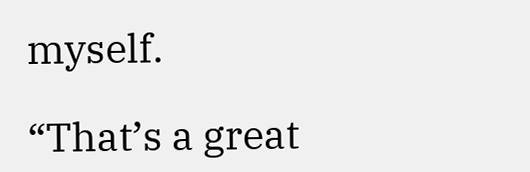myself.

“That’s a great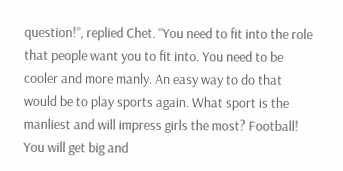question!”, replied Chet. “You need to fit into the role that people want you to fit into. You need to be cooler and more manly. An easy way to do that would be to play sports again. What sport is the manliest and will impress girls the most? Football! You will get big and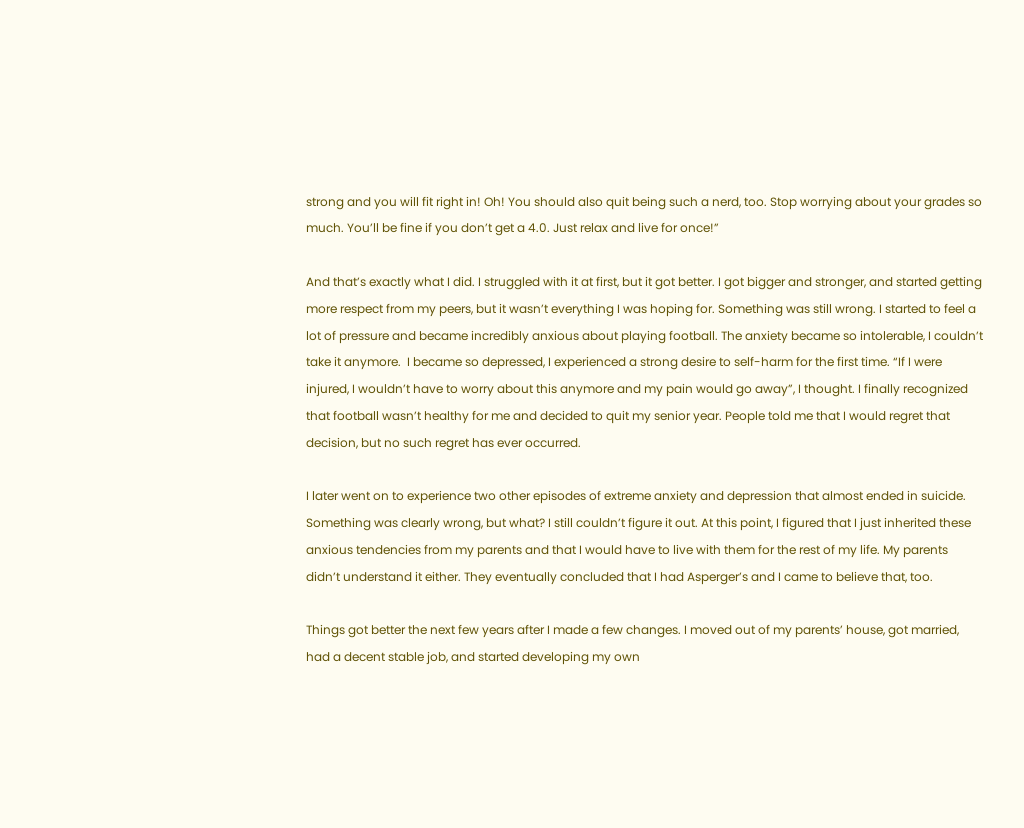strong and you will fit right in! Oh! You should also quit being such a nerd, too. Stop worrying about your grades so much. You’ll be fine if you don’t get a 4.0. Just relax and live for once!”

And that’s exactly what I did. I struggled with it at first, but it got better. I got bigger and stronger, and started getting more respect from my peers, but it wasn’t everything I was hoping for. Something was still wrong. I started to feel a lot of pressure and became incredibly anxious about playing football. The anxiety became so intolerable, I couldn’t take it anymore.  I became so depressed, I experienced a strong desire to self-harm for the first time. “If I were injured, I wouldn’t have to worry about this anymore and my pain would go away”, I thought. I finally recognized that football wasn’t healthy for me and decided to quit my senior year. People told me that I would regret that decision, but no such regret has ever occurred.

I later went on to experience two other episodes of extreme anxiety and depression that almost ended in suicide. Something was clearly wrong, but what? I still couldn’t figure it out. At this point, I figured that I just inherited these anxious tendencies from my parents and that I would have to live with them for the rest of my life. My parents didn’t understand it either. They eventually concluded that I had Asperger’s and I came to believe that, too.

Things got better the next few years after I made a few changes. I moved out of my parents’ house, got married, had a decent stable job, and started developing my own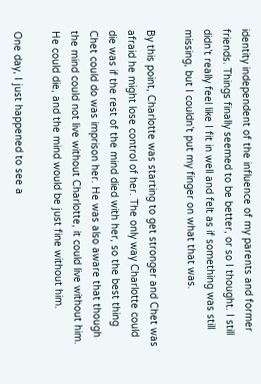identity independent of the influence of my parents and former friends. Things finally seemed to be better, or so I thought. I still didn’t really feel like I fit in well and felt as if something was still missing, but I couldn’t put my finger on what that was.

By this point, Charlotte was starting to get stronger and Chet was afraid he might lose control of her. The only way Charlotte could die was if the rest of the mind died with her, so the best thing Chet could do was imprison her. He was also aware that though the mind could not live without Charlotte, it could live without him. He could die, and the mind would be just fine without him.

One day, I just happened to see a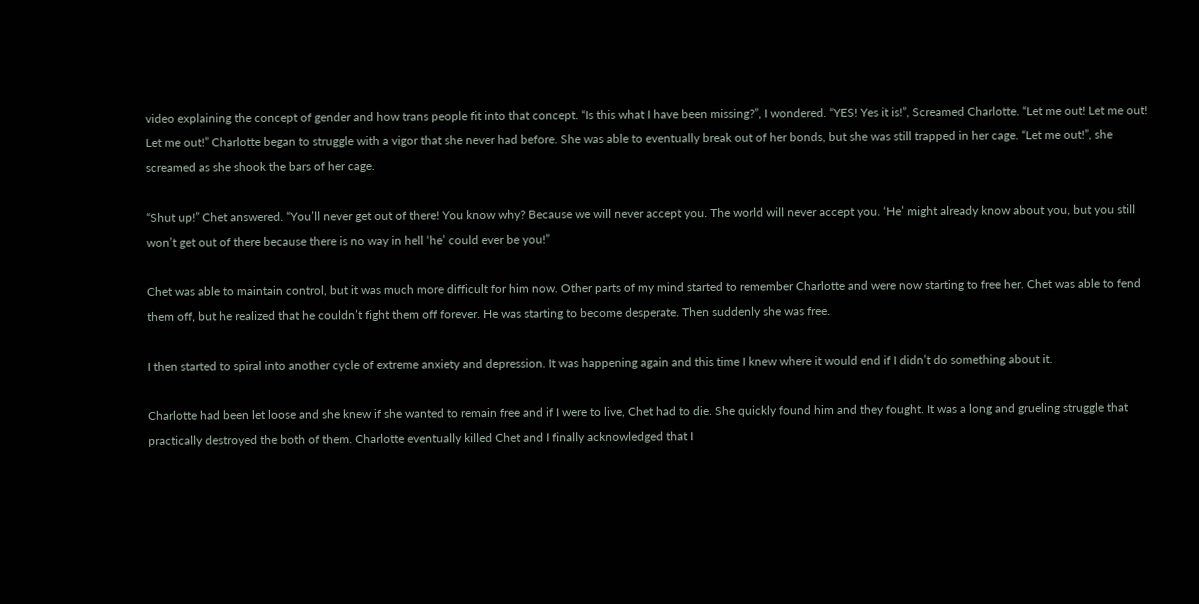video explaining the concept of gender and how trans people fit into that concept. “Is this what I have been missing?”, I wondered. “YES! Yes it is!”, Screamed Charlotte. “Let me out! Let me out! Let me out!” Charlotte began to struggle with a vigor that she never had before. She was able to eventually break out of her bonds, but she was still trapped in her cage. “Let me out!”, she screamed as she shook the bars of her cage.

“Shut up!” Chet answered. “You’ll never get out of there! You know why? Because we will never accept you. The world will never accept you. ‘He’ might already know about you, but you still won’t get out of there because there is no way in hell ‘he’ could ever be you!”

Chet was able to maintain control, but it was much more difficult for him now. Other parts of my mind started to remember Charlotte and were now starting to free her. Chet was able to fend them off, but he realized that he couldn’t fight them off forever. He was starting to become desperate. Then suddenly she was free.

I then started to spiral into another cycle of extreme anxiety and depression. It was happening again and this time I knew where it would end if I didn’t do something about it.

Charlotte had been let loose and she knew if she wanted to remain free and if I were to live, Chet had to die. She quickly found him and they fought. It was a long and grueling struggle that practically destroyed the both of them. Charlotte eventually killed Chet and I finally acknowledged that I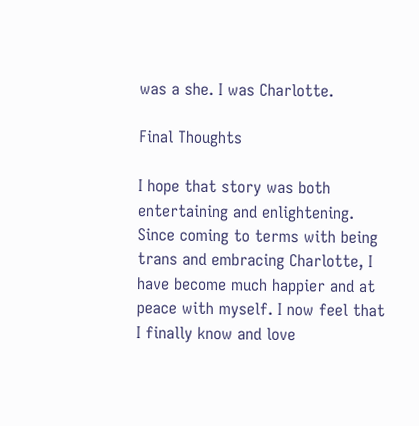was a she. I was Charlotte.

Final Thoughts

I hope that story was both entertaining and enlightening. Since coming to terms with being trans and embracing Charlotte, I have become much happier and at peace with myself. I now feel that I finally know and love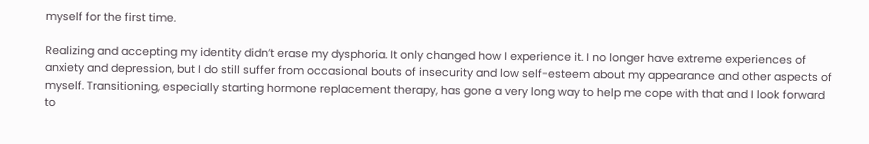myself for the first time.

Realizing and accepting my identity didn’t erase my dysphoria. It only changed how I experience it. I no longer have extreme experiences of anxiety and depression, but I do still suffer from occasional bouts of insecurity and low self-esteem about my appearance and other aspects of myself. Transitioning, especially starting hormone replacement therapy, has gone a very long way to help me cope with that and I look forward to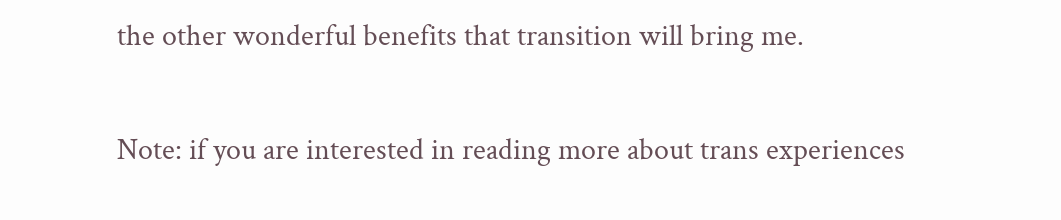the other wonderful benefits that transition will bring me.

Note: if you are interested in reading more about trans experiences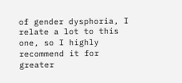of gender dysphoria, I relate a lot to this one, so I highly recommend it for greater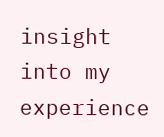insight into my experience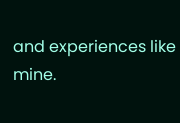and experiences like mine.